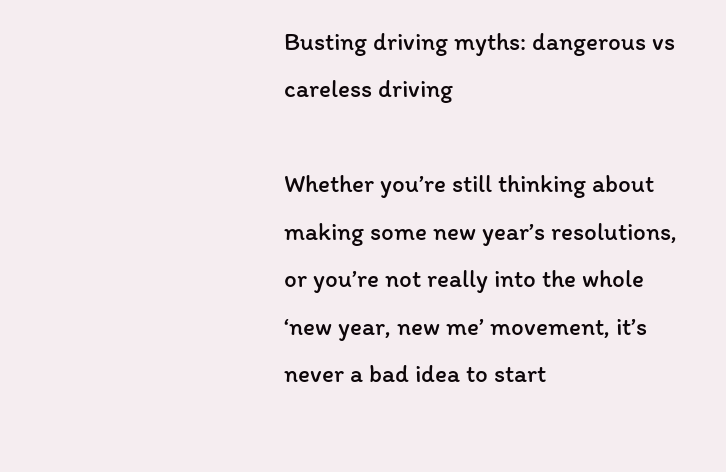Busting driving myths: dangerous vs careless driving

Whether you’re still thinking about making some new year’s resolutions, or you’re not really into the whole ‘new year, new me’ movement, it’s never a bad idea to start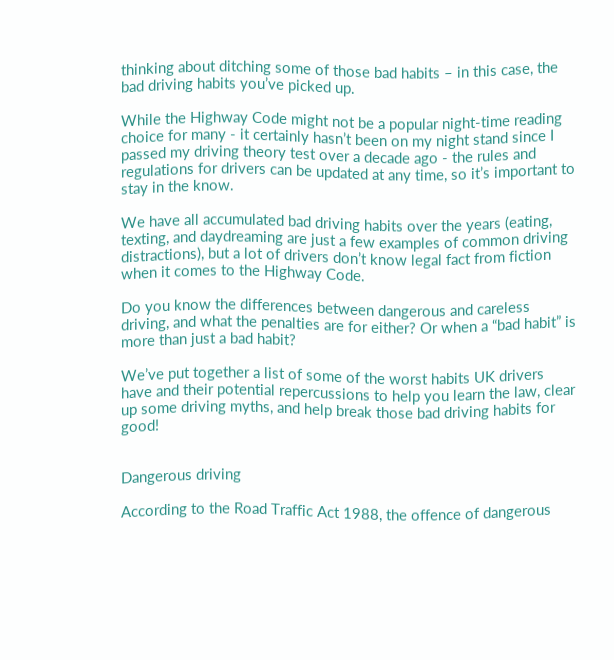thinking about ditching some of those bad habits – in this case, the bad driving habits you’ve picked up.

While the Highway Code might not be a popular night-time reading choice for many - it certainly hasn’t been on my night stand since I passed my driving theory test over a decade ago - the rules and regulations for drivers can be updated at any time, so it’s important to stay in the know.

We have all accumulated bad driving habits over the years (eating, texting, and daydreaming are just a few examples of common driving distractions), but a lot of drivers don’t know legal fact from fiction when it comes to the Highway Code.

Do you know the differences between dangerous and careless driving, and what the penalties are for either? Or when a “bad habit” is more than just a bad habit?

We’ve put together a list of some of the worst habits UK drivers have and their potential repercussions to help you learn the law, clear up some driving myths, and help break those bad driving habits for good!


Dangerous driving

According to the Road Traffic Act 1988, the offence of dangerous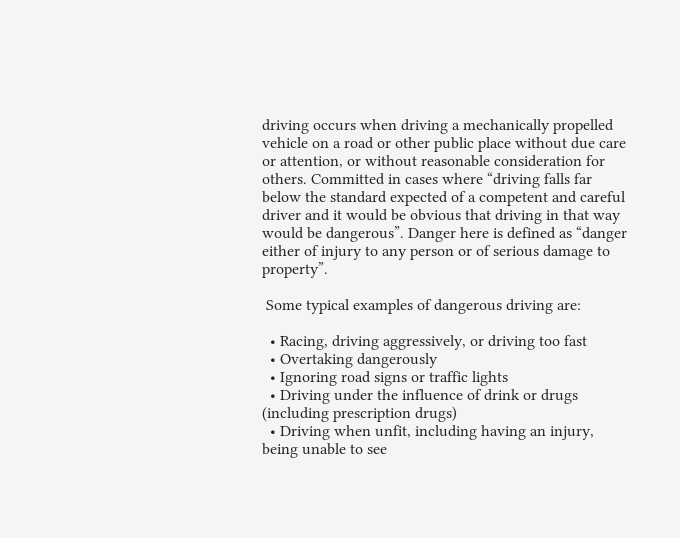driving occurs when driving a mechanically propelled vehicle on a road or other public place without due care or attention, or without reasonable consideration for others. Committed in cases where “driving falls far below the standard expected of a competent and careful driver and it would be obvious that driving in that way would be dangerous”. Danger here is defined as “danger either of injury to any person or of serious damage to property”.

 Some typical examples of dangerous driving are:

  • Racing, driving aggressively, or driving too fast
  • Overtaking dangerously
  • Ignoring road signs or traffic lights
  • Driving under the influence of drink or drugs (including prescription drugs)
  • Driving when unfit, including having an injury, being unable to see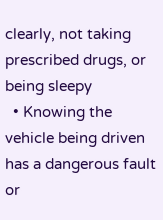clearly, not taking prescribed drugs, or being sleepy
  • Knowing the vehicle being driven has a dangerous fault or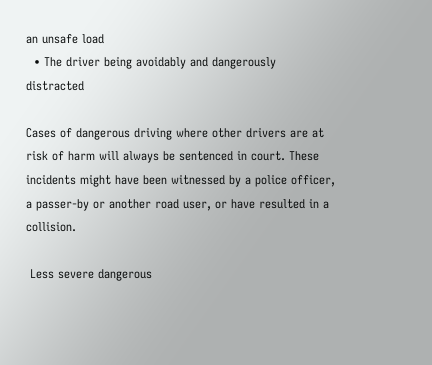an unsafe load
  • The driver being avoidably and dangerously distracted

Cases of dangerous driving where other drivers are at risk of harm will always be sentenced in court. These incidents might have been witnessed by a police officer, a passer-by or another road user, or have resulted in a collision.

 Less severe dangerous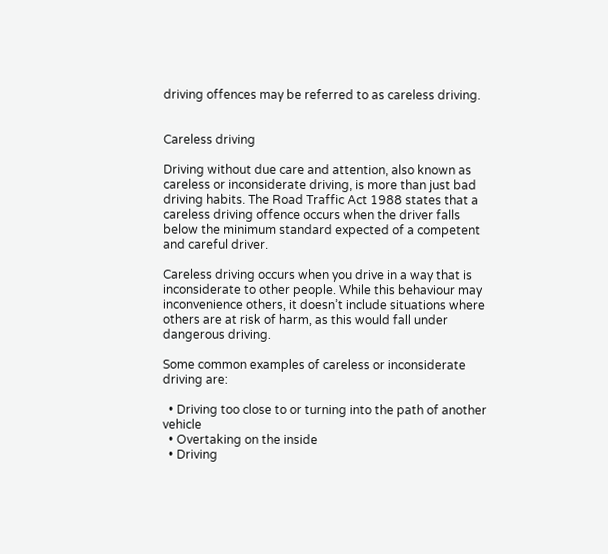driving offences may be referred to as careless driving.


Careless driving

Driving without due care and attention, also known as careless or inconsiderate driving, is more than just bad driving habits. The Road Traffic Act 1988 states that a careless driving offence occurs when the driver falls below the minimum standard expected of a competent and careful driver.

Careless driving occurs when you drive in a way that is inconsiderate to other people. While this behaviour may inconvenience others, it doesn’t include situations where others are at risk of harm, as this would fall under dangerous driving.

Some common examples of careless or inconsiderate driving are:

  • Driving too close to or turning into the path of another vehicle
  • Overtaking on the inside
  • Driving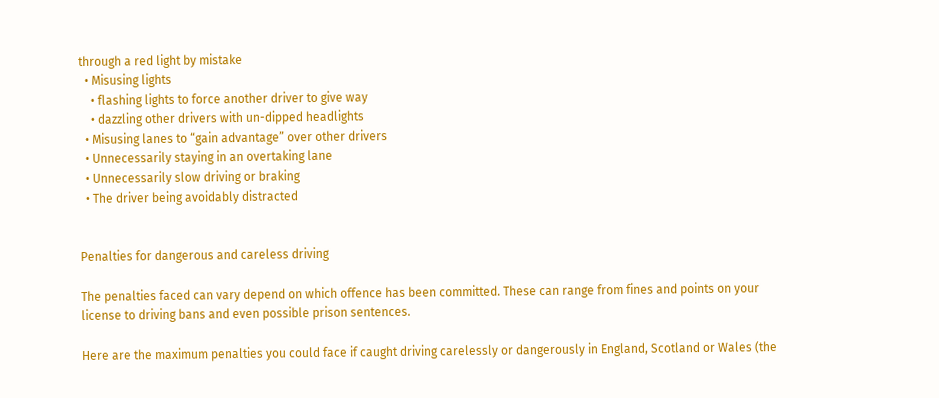through a red light by mistake
  • Misusing lights
    • flashing lights to force another driver to give way
    • dazzling other drivers with un-dipped headlights
  • Misusing lanes to “gain advantage” over other drivers
  • Unnecessarily staying in an overtaking lane
  • Unnecessarily slow driving or braking
  • The driver being avoidably distracted


Penalties for dangerous and careless driving

The penalties faced can vary depend on which offence has been committed. These can range from fines and points on your license to driving bans and even possible prison sentences.

Here are the maximum penalties you could face if caught driving carelessly or dangerously in England, Scotland or Wales (the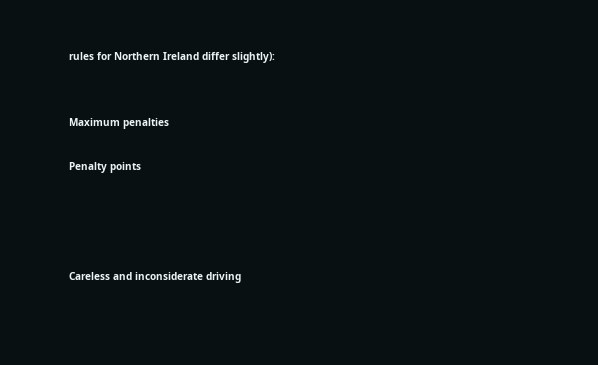rules for Northern Ireland differ slightly):


Maximum penalties

Penalty points




Careless and inconsiderate driving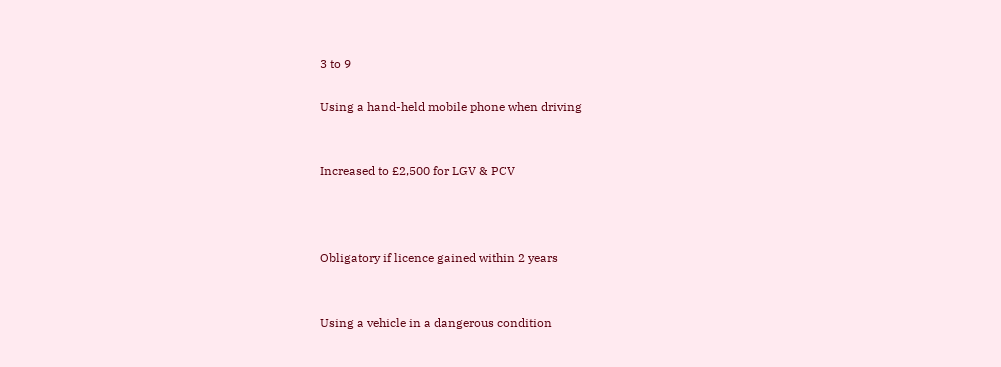3 to 9

Using a hand-held mobile phone when driving


Increased to £2,500 for LGV & PCV



Obligatory if licence gained within 2 years


Using a vehicle in a dangerous condition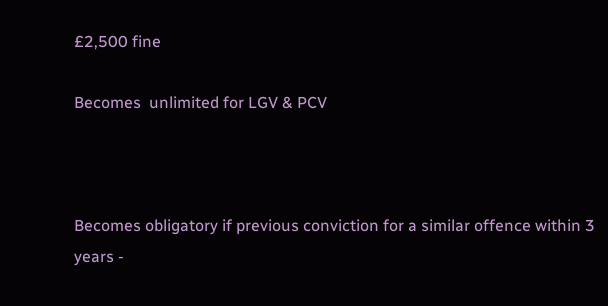£2,500 fine

Becomes  unlimited for LGV & PCV



Becomes obligatory if previous conviction for a similar offence within 3 years -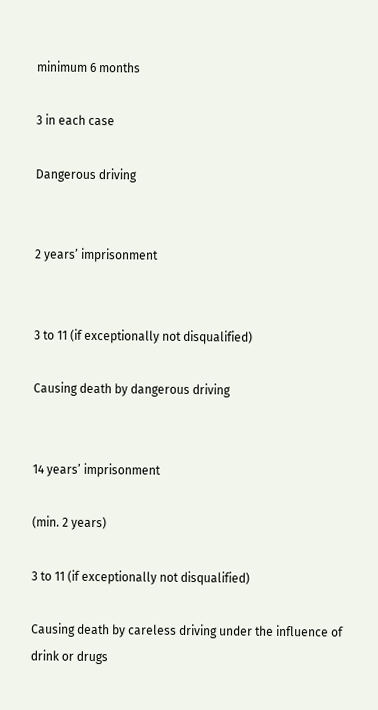minimum 6 months

3 in each case

Dangerous driving


2 years’ imprisonment


3 to 11 (if exceptionally not disqualified)

Causing death by dangerous driving


14 years’ imprisonment

(min. 2 years)

3 to 11 (if exceptionally not disqualified)

Causing death by careless driving under the influence of drink or drugs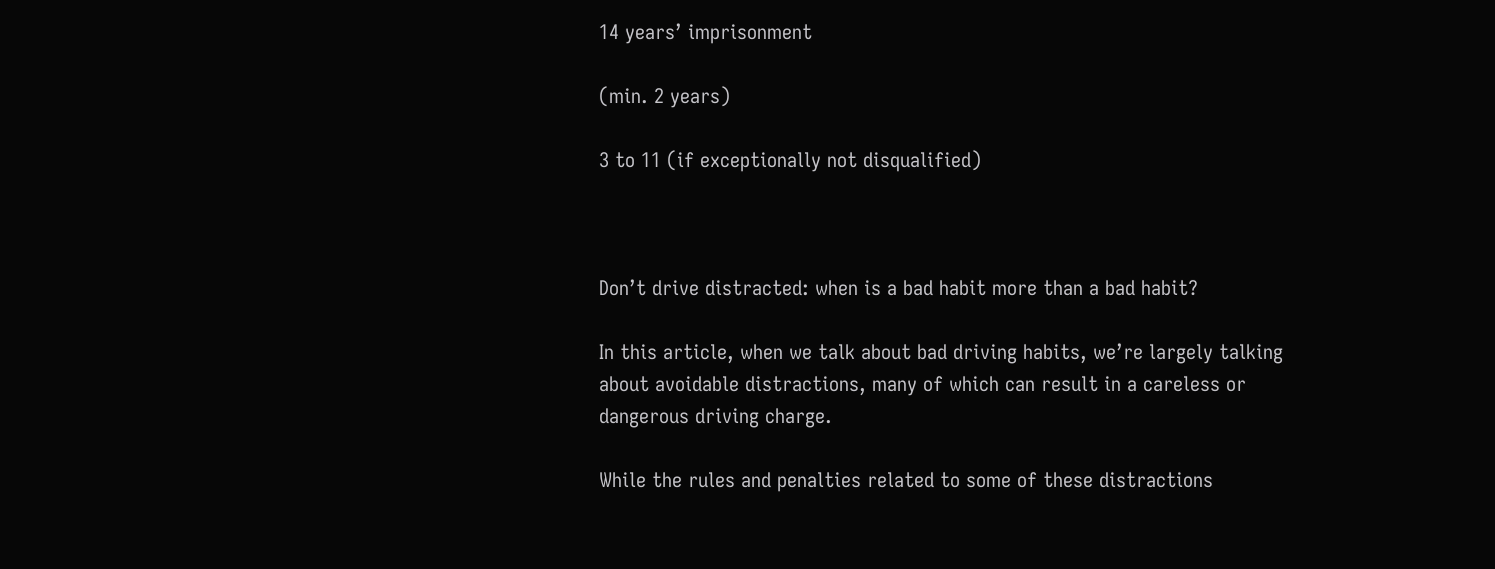14 years’ imprisonment

(min. 2 years)

3 to 11 (if exceptionally not disqualified)



Don’t drive distracted: when is a bad habit more than a bad habit?

In this article, when we talk about bad driving habits, we’re largely talking about avoidable distractions, many of which can result in a careless or dangerous driving charge.

While the rules and penalties related to some of these distractions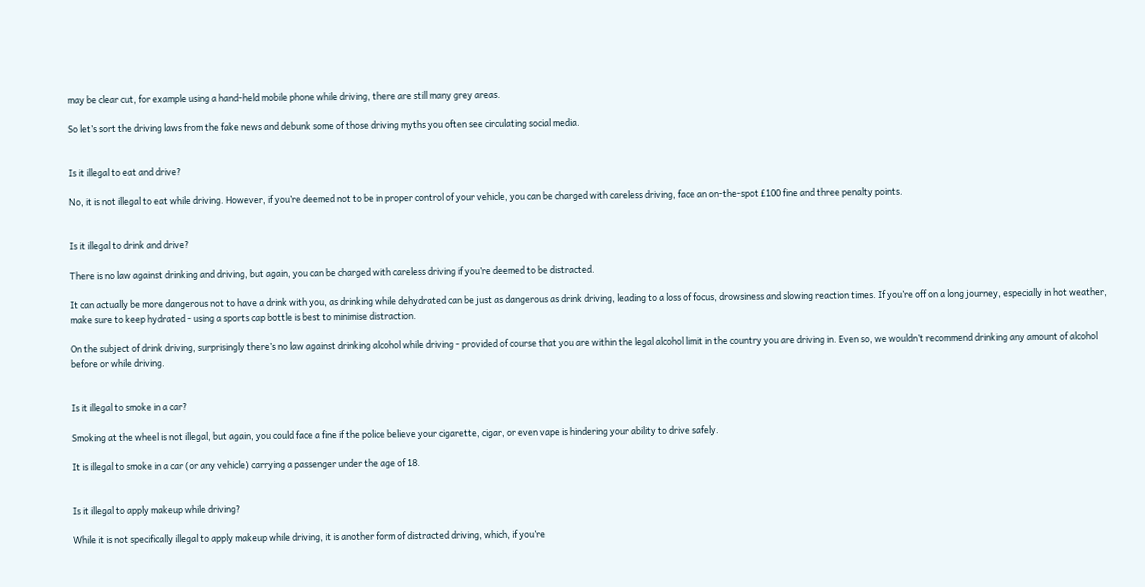may be clear cut, for example using a hand-held mobile phone while driving, there are still many grey areas.

So let’s sort the driving laws from the fake news and debunk some of those driving myths you often see circulating social media.


Is it illegal to eat and drive?

No, it is not illegal to eat while driving. However, if you’re deemed not to be in proper control of your vehicle, you can be charged with careless driving, face an on-the-spot £100 fine and three penalty points.


Is it illegal to drink and drive?

There is no law against drinking and driving, but again, you can be charged with careless driving if you’re deemed to be distracted.

It can actually be more dangerous not to have a drink with you, as drinking while dehydrated can be just as dangerous as drink driving, leading to a loss of focus, drowsiness and slowing reaction times. If you’re off on a long journey, especially in hot weather, make sure to keep hydrated - using a sports cap bottle is best to minimise distraction.

On the subject of drink driving, surprisingly there’s no law against drinking alcohol while driving - provided of course that you are within the legal alcohol limit in the country you are driving in. Even so, we wouldn’t recommend drinking any amount of alcohol before or while driving.


Is it illegal to smoke in a car?

Smoking at the wheel is not illegal, but again, you could face a fine if the police believe your cigarette, cigar, or even vape is hindering your ability to drive safely.

It is illegal to smoke in a car (or any vehicle) carrying a passenger under the age of 18.


Is it illegal to apply makeup while driving?

While it is not specifically illegal to apply makeup while driving, it is another form of distracted driving, which, if you’re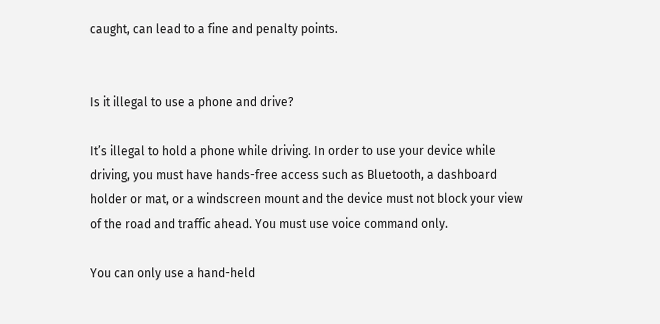caught, can lead to a fine and penalty points.


Is it illegal to use a phone and drive?

It’s illegal to hold a phone while driving. In order to use your device while driving, you must have hands-free access such as Bluetooth, a dashboard holder or mat, or a windscreen mount and the device must not block your view of the road and traffic ahead. You must use voice command only.

You can only use a hand-held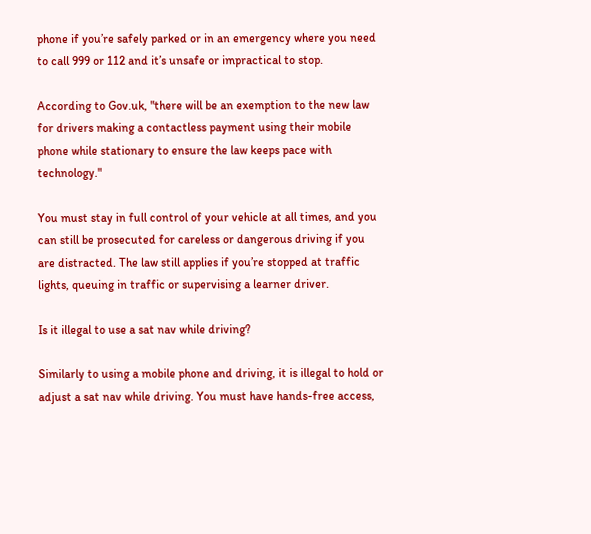phone if you’re safely parked or in an emergency where you need to call 999 or 112 and it’s unsafe or impractical to stop.

According to Gov.uk, "there will be an exemption to the new law for drivers making a contactless payment using their mobile phone while stationary to ensure the law keeps pace with technology."

You must stay in full control of your vehicle at all times, and you can still be prosecuted for careless or dangerous driving if you are distracted. The law still applies if you’re stopped at traffic lights, queuing in traffic or supervising a learner driver.

Is it illegal to use a sat nav while driving?

Similarly to using a mobile phone and driving, it is illegal to hold or adjust a sat nav while driving. You must have hands-free access,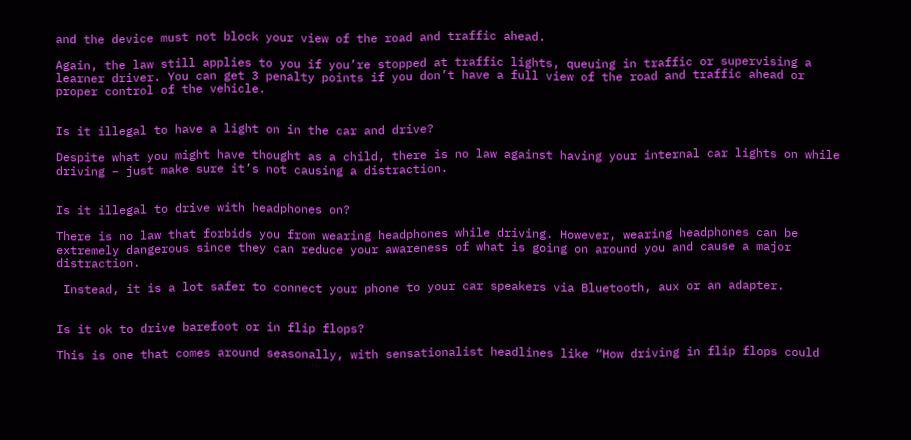and the device must not block your view of the road and traffic ahead.

Again, the law still applies to you if you’re stopped at traffic lights, queuing in traffic or supervising a learner driver. You can get 3 penalty points if you don’t have a full view of the road and traffic ahead or proper control of the vehicle.


Is it illegal to have a light on in the car and drive?

Despite what you might have thought as a child, there is no law against having your internal car lights on while driving – just make sure it’s not causing a distraction.


Is it illegal to drive with headphones on?

There is no law that forbids you from wearing headphones while driving. However, wearing headphones can be extremely dangerous since they can reduce your awareness of what is going on around you and cause a major distraction.

 Instead, it is a lot safer to connect your phone to your car speakers via Bluetooth, aux or an adapter.


Is it ok to drive barefoot or in flip flops?

This is one that comes around seasonally, with sensationalist headlines like “How driving in flip flops could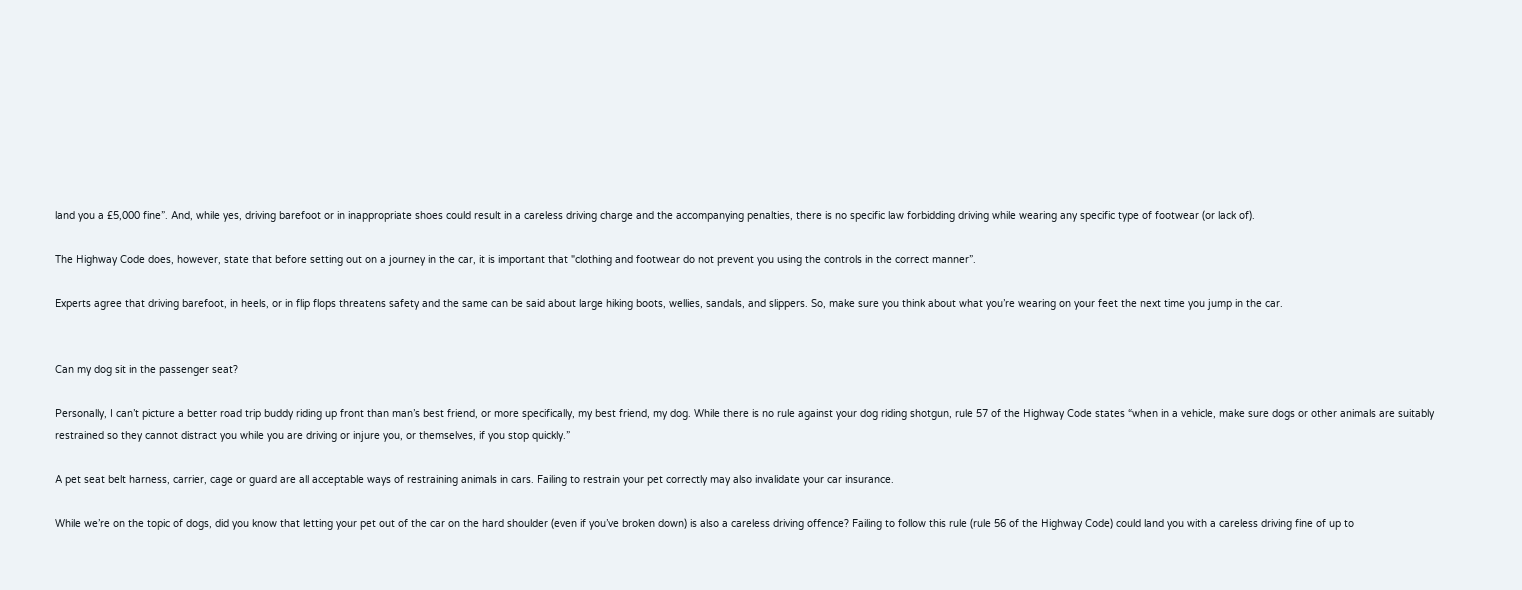land you a £5,000 fine”. And, while yes, driving barefoot or in inappropriate shoes could result in a careless driving charge and the accompanying penalties, there is no specific law forbidding driving while wearing any specific type of footwear (or lack of).

The Highway Code does, however, state that before setting out on a journey in the car, it is important that "clothing and footwear do not prevent you using the controls in the correct manner”.

Experts agree that driving barefoot, in heels, or in flip flops threatens safety and the same can be said about large hiking boots, wellies, sandals, and slippers. So, make sure you think about what you’re wearing on your feet the next time you jump in the car.


Can my dog sit in the passenger seat?

Personally, I can’t picture a better road trip buddy riding up front than man’s best friend, or more specifically, my best friend, my dog. While there is no rule against your dog riding shotgun, rule 57 of the Highway Code states “when in a vehicle, make sure dogs or other animals are suitably restrained so they cannot distract you while you are driving or injure you, or themselves, if you stop quickly.”

A pet seat belt harness, carrier, cage or guard are all acceptable ways of restraining animals in cars. Failing to restrain your pet correctly may also invalidate your car insurance.

While we’re on the topic of dogs, did you know that letting your pet out of the car on the hard shoulder (even if you’ve broken down) is also a careless driving offence? Failing to follow this rule (rule 56 of the Highway Code) could land you with a careless driving fine of up to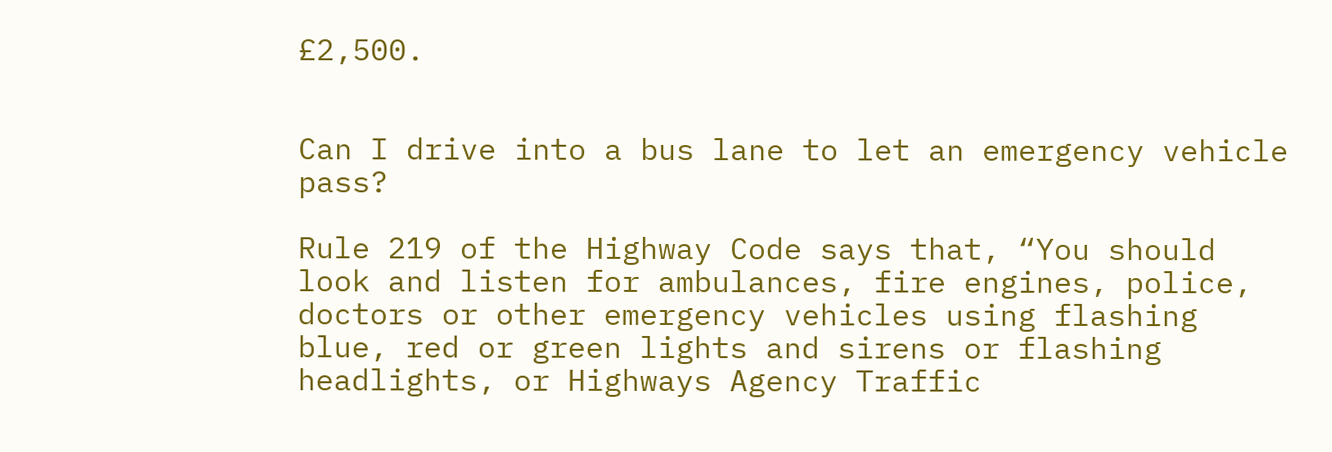£2,500.


Can I drive into a bus lane to let an emergency vehicle pass?

Rule 219 of the Highway Code says that, “You should look and listen for ambulances, fire engines, police, doctors or other emergency vehicles using flashing blue, red or green lights and sirens or flashing headlights, or Highways Agency Traffic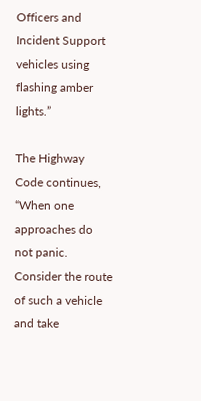Officers and Incident Support vehicles using flashing amber lights.”

The Highway Code continues, “When one approaches do not panic. Consider the route of such a vehicle and take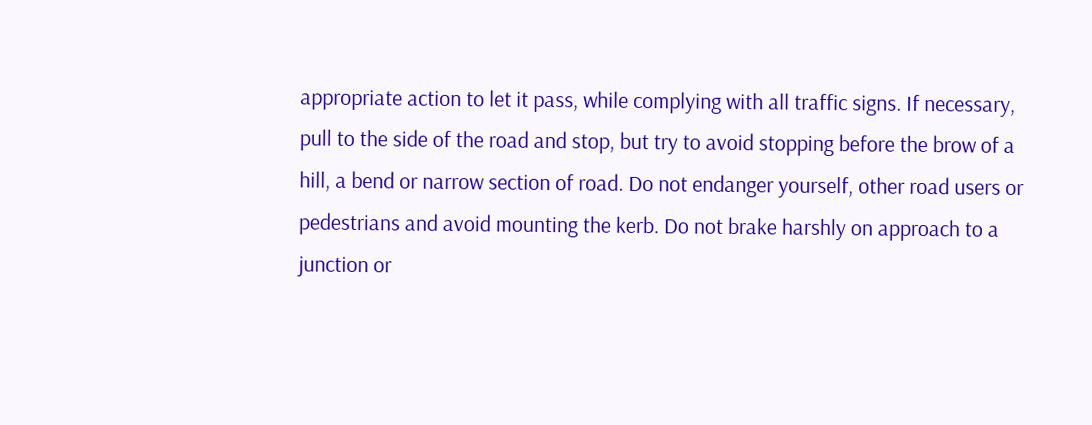appropriate action to let it pass, while complying with all traffic signs. If necessary, pull to the side of the road and stop, but try to avoid stopping before the brow of a hill, a bend or narrow section of road. Do not endanger yourself, other road users or pedestrians and avoid mounting the kerb. Do not brake harshly on approach to a junction or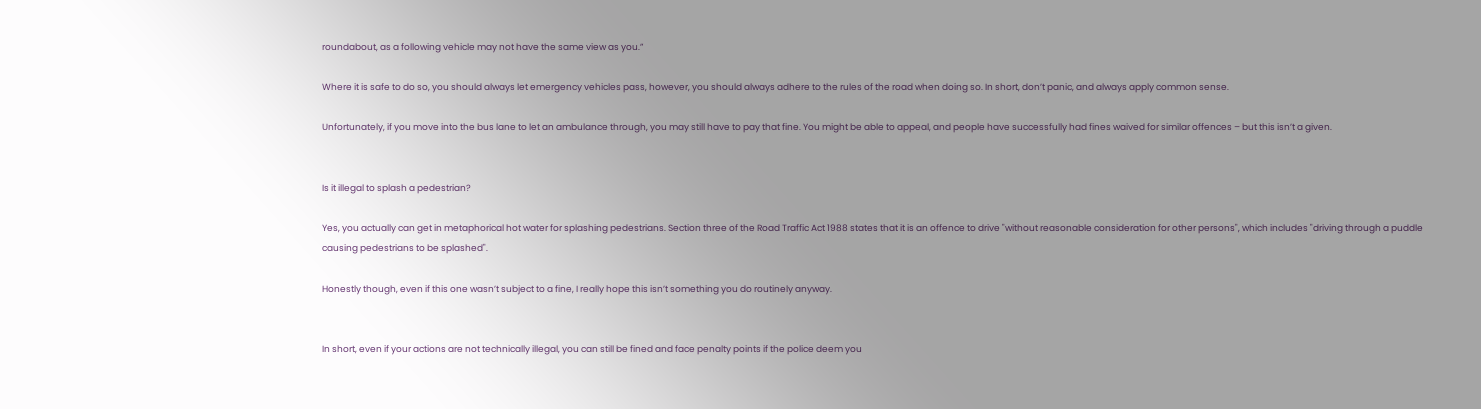roundabout, as a following vehicle may not have the same view as you.”

Where it is safe to do so, you should always let emergency vehicles pass, however, you should always adhere to the rules of the road when doing so. In short, don’t panic, and always apply common sense.

Unfortunately, if you move into the bus lane to let an ambulance through, you may still have to pay that fine. You might be able to appeal, and people have successfully had fines waived for similar offences – but this isn’t a given.


Is it illegal to splash a pedestrian?

Yes, you actually can get in metaphorical hot water for splashing pedestrians. Section three of the Road Traffic Act 1988 states that it is an offence to drive "without reasonable consideration for other persons", which includes "driving through a puddle causing pedestrians to be splashed".

Honestly though, even if this one wasn’t subject to a fine, I really hope this isn’t something you do routinely anyway.


In short, even if your actions are not technically illegal, you can still be fined and face penalty points if the police deem you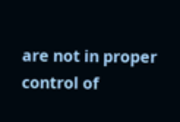are not in proper control of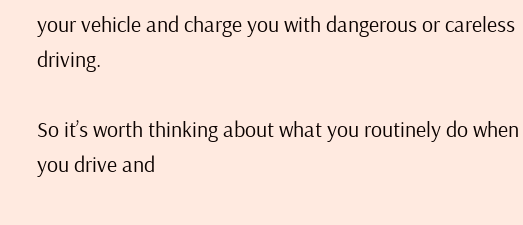your vehicle and charge you with dangerous or careless driving.

So it’s worth thinking about what you routinely do when you drive and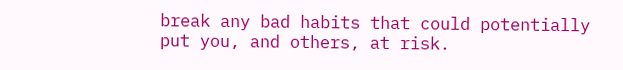break any bad habits that could potentially put you, and others, at risk.